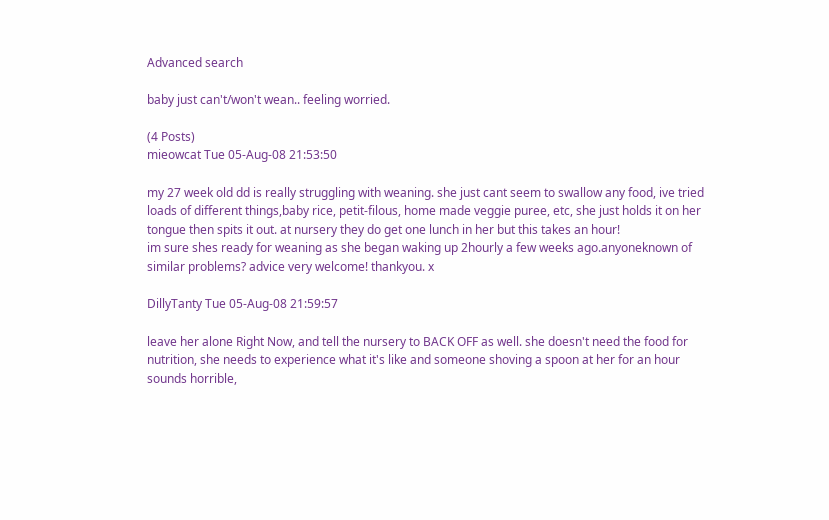Advanced search

baby just can't/won't wean.. feeling worried.

(4 Posts)
mieowcat Tue 05-Aug-08 21:53:50

my 27 week old dd is really struggling with weaning. she just cant seem to swallow any food, ive tried loads of different things,baby rice, petit-filous, home made veggie puree, etc, she just holds it on her tongue then spits it out. at nursery they do get one lunch in her but this takes an hour!
im sure shes ready for weaning as she began waking up 2hourly a few weeks ago.anyoneknown of similar problems? advice very welcome! thankyou. x

DillyTanty Tue 05-Aug-08 21:59:57

leave her alone Right Now, and tell the nursery to BACK OFF as well. she doesn't need the food for nutrition, she needs to experience what it's like and someone shoving a spoon at her for an hour sounds horrible,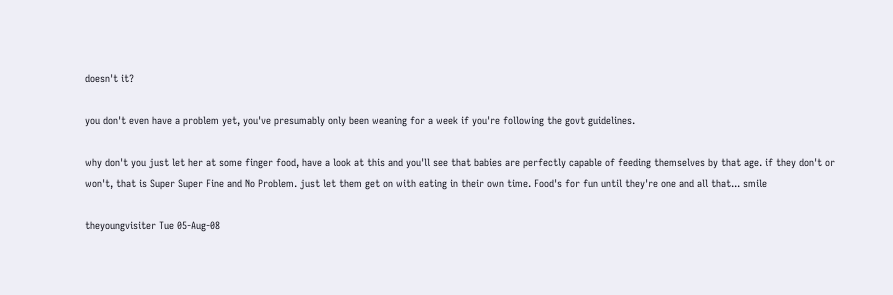doesn't it?

you don't even have a problem yet, you've presumably only been weaning for a week if you're following the govt guidelines.

why don't you just let her at some finger food, have a look at this and you'll see that babies are perfectly capable of feeding themselves by that age. if they don't or won't, that is Super Super Fine and No Problem. just let them get on with eating in their own time. Food's for fun until they're one and all that... smile

theyoungvisiter Tue 05-Aug-08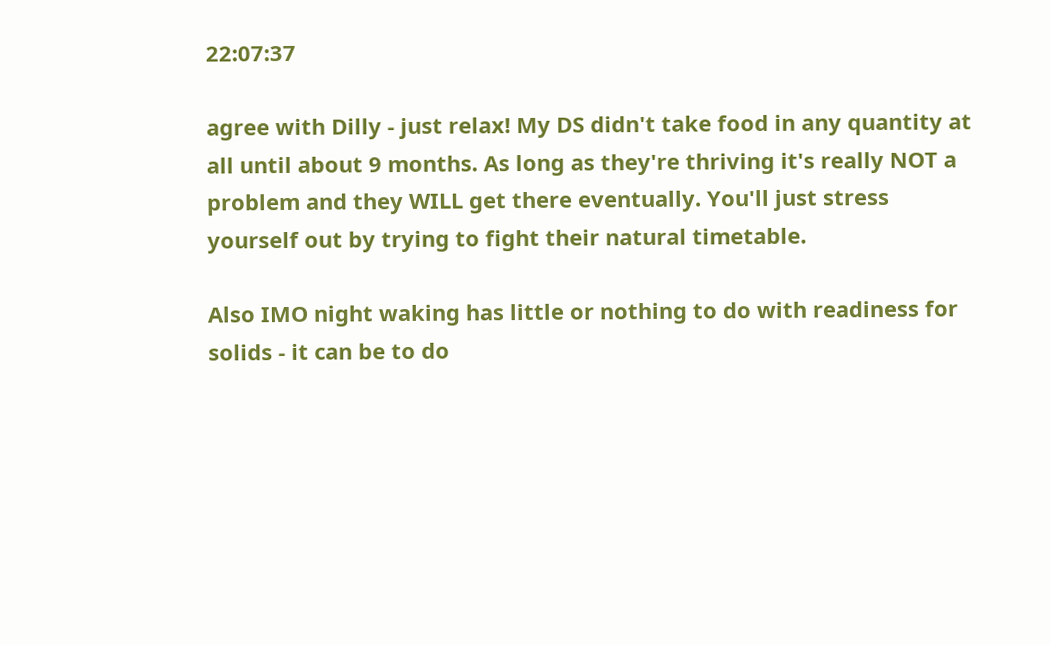22:07:37

agree with Dilly - just relax! My DS didn't take food in any quantity at all until about 9 months. As long as they're thriving it's really NOT a problem and they WILL get there eventually. You'll just stress yourself out by trying to fight their natural timetable.

Also IMO night waking has little or nothing to do with readiness for solids - it can be to do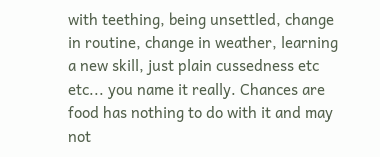with teething, being unsettled, change in routine, change in weather, learning a new skill, just plain cussedness etc etc... you name it really. Chances are food has nothing to do with it and may not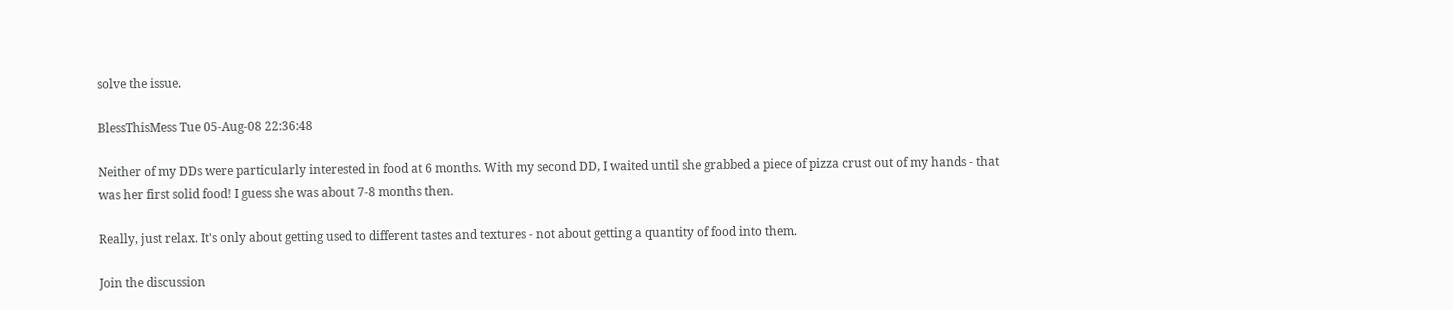solve the issue.

BlessThisMess Tue 05-Aug-08 22:36:48

Neither of my DDs were particularly interested in food at 6 months. With my second DD, I waited until she grabbed a piece of pizza crust out of my hands - that was her first solid food! I guess she was about 7-8 months then.

Really, just relax. It's only about getting used to different tastes and textures - not about getting a quantity of food into them.

Join the discussion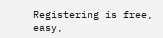Registering is free, easy,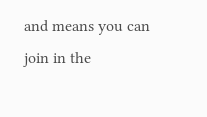and means you can join in the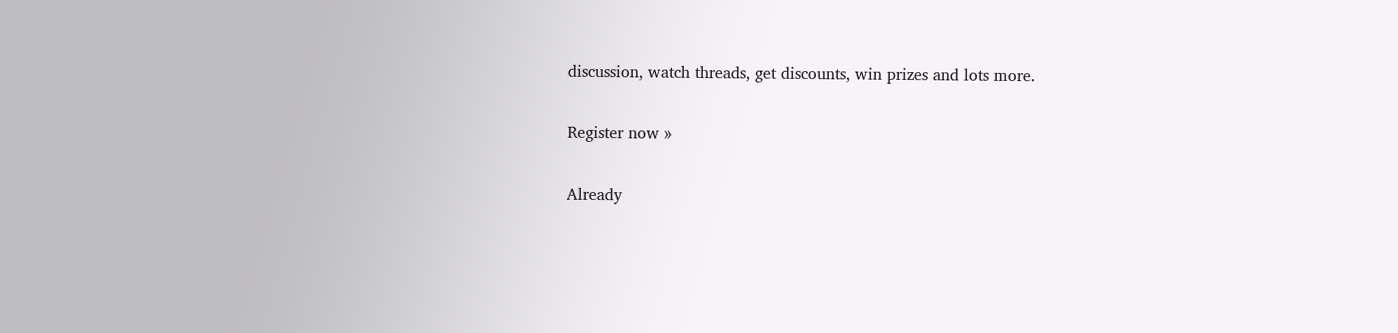discussion, watch threads, get discounts, win prizes and lots more.

Register now »

Already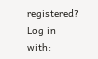registered? Log in with: